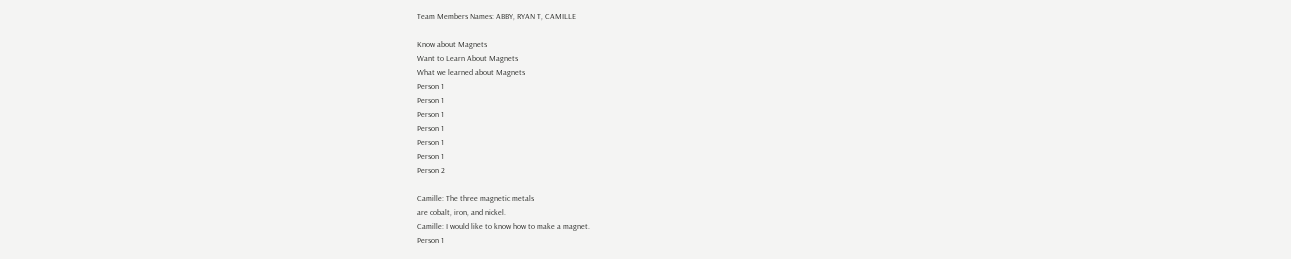Team Members Names: ABBY, RYAN T, CAMILLE

Know about Magnets
Want to Learn About Magnets
What we learned about Magnets
Person 1
Person 1
Person 1
Person 1
Person 1
Person 1
Person 2

Camille: The three magnetic metals
are cobalt, iron, and nickel.
Camille: I would like to know how to make a magnet.
Person 1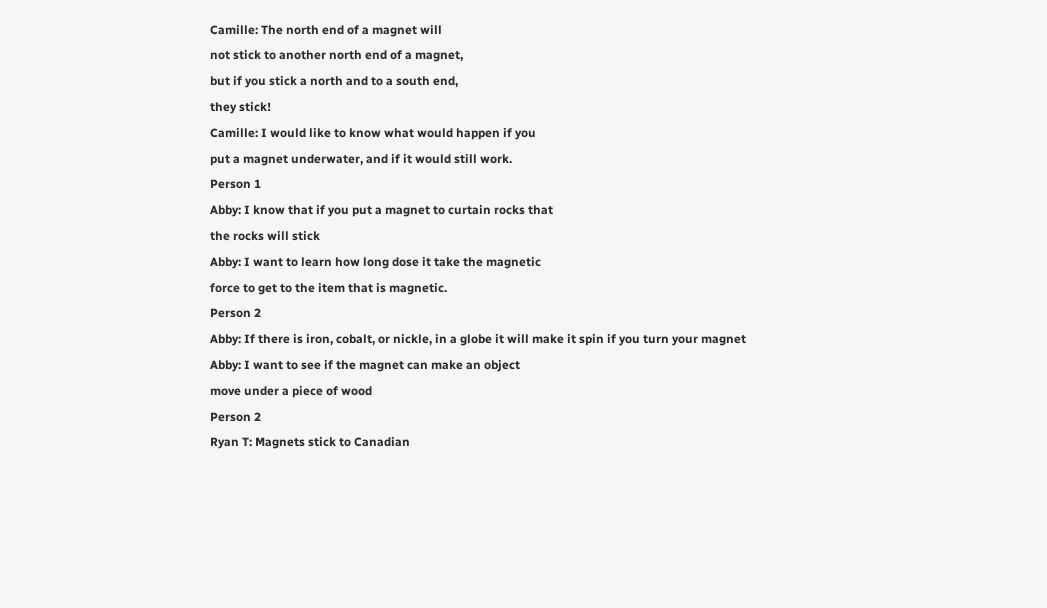Camille: The north end of a magnet will
not stick to another north end of a magnet,
but if you stick a north and to a south end,
they stick!
Camille: I would like to know what would happen if you
put a magnet underwater, and if it would still work.
Person 1
Abby: I know that if you put a magnet to curtain rocks that
the rocks will stick
Abby: I want to learn how long dose it take the magnetic
force to get to the item that is magnetic.
Person 2
Abby: If there is iron, cobalt, or nickle, in a globe it will make it spin if you turn your magnet
Abby: I want to see if the magnet can make an object
move under a piece of wood
Person 2
Ryan T: Magnets stick to Canadian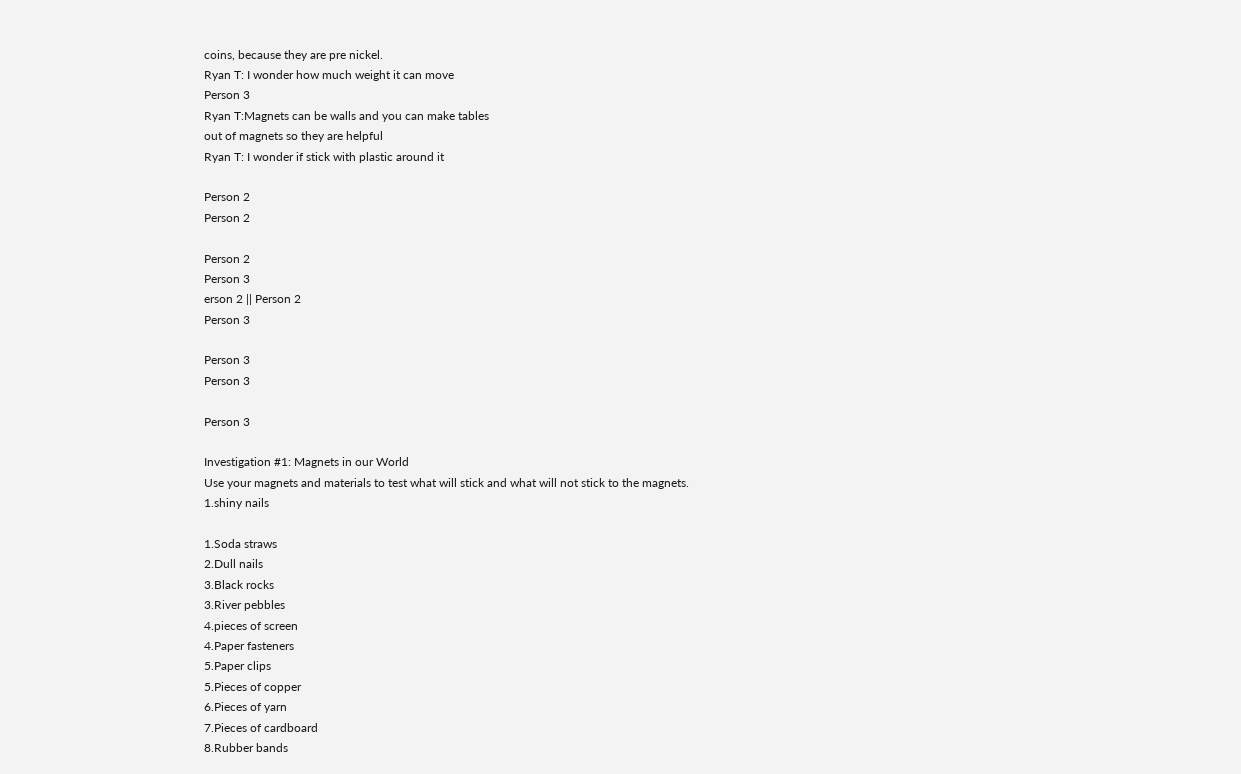coins, because they are pre nickel.
Ryan T: I wonder how much weight it can move
Person 3
Ryan T:Magnets can be walls and you can make tables
out of magnets so they are helpful
Ryan T: I wonder if stick with plastic around it

Person 2
Person 2

Person 2
Person 3
erson 2 || Person 2
Person 3

Person 3
Person 3

Person 3

Investigation #1: Magnets in our World
Use your magnets and materials to test what will stick and what will not stick to the magnets.
1.shiny nails

1.Soda straws
2.Dull nails
3.Black rocks
3.River pebbles
4.pieces of screen
4.Paper fasteners
5.Paper clips
5.Pieces of copper
6.Pieces of yarn
7.Pieces of cardboard
8.Rubber bands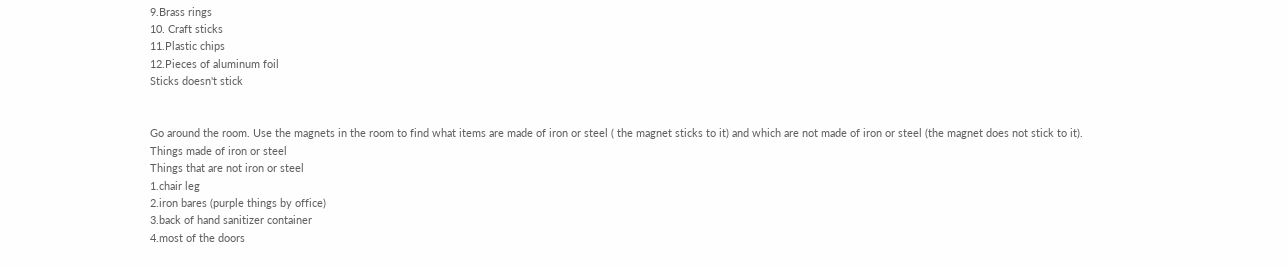9.Brass rings
10. Craft sticks
11.Plastic chips
12.Pieces of aluminum foil
Sticks doesn't stick


Go around the room. Use the magnets in the room to find what items are made of iron or steel ( the magnet sticks to it) and which are not made of iron or steel (the magnet does not stick to it).
Things made of iron or steel
Things that are not iron or steel
1.chair leg
2.iron bares (purple things by office)
3.back of hand sanitizer container
4.most of the doors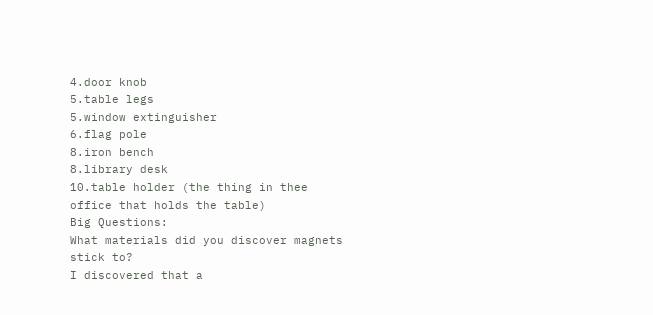4.door knob
5.table legs
5.window extinguisher
6.flag pole
8.iron bench
8.library desk
10.table holder (the thing in thee office that holds the table)
Big Questions:
What materials did you discover magnets stick to?
I discovered that a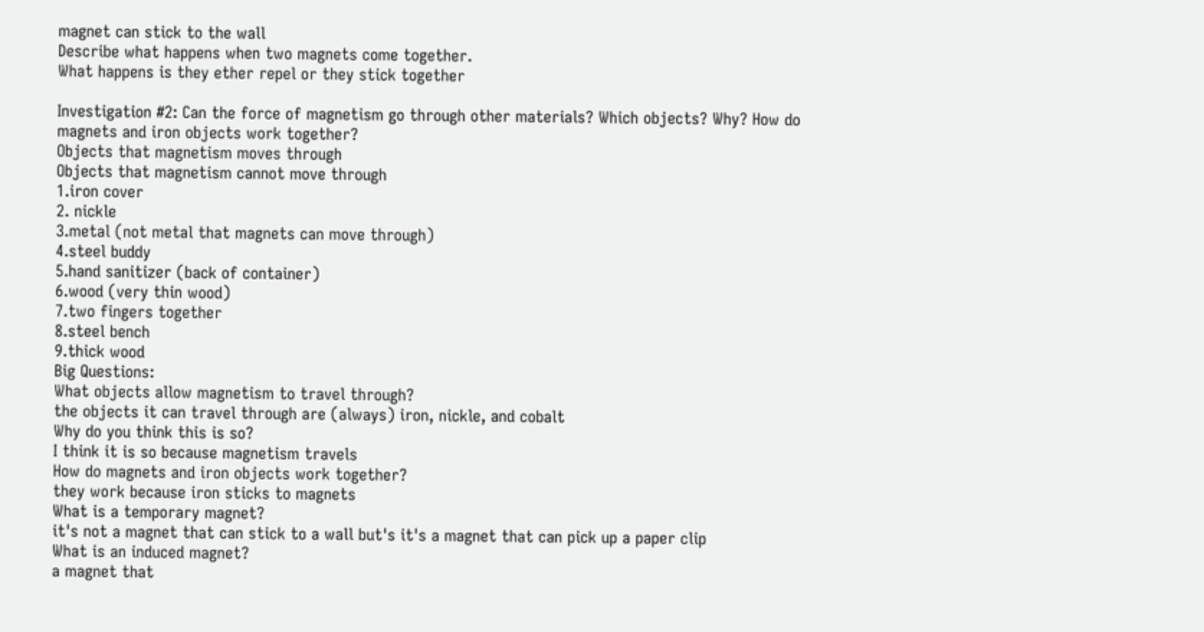magnet can stick to the wall
Describe what happens when two magnets come together.
What happens is they ether repel or they stick together

Investigation #2: Can the force of magnetism go through other materials? Which objects? Why? How do magnets and iron objects work together?
Objects that magnetism moves through
Objects that magnetism cannot move through
1.iron cover
2. nickle
3.metal (not metal that magnets can move through)
4.steel buddy
5.hand sanitizer (back of container)
6.wood (very thin wood)
7.two fingers together
8.steel bench
9.thick wood
Big Questions:
What objects allow magnetism to travel through?
the objects it can travel through are (always) iron, nickle, and cobalt
Why do you think this is so?
I think it is so because magnetism travels
How do magnets and iron objects work together?
they work because iron sticks to magnets
What is a temporary magnet?
it's not a magnet that can stick to a wall but's it's a magnet that can pick up a paper clip
What is an induced magnet?
a magnet that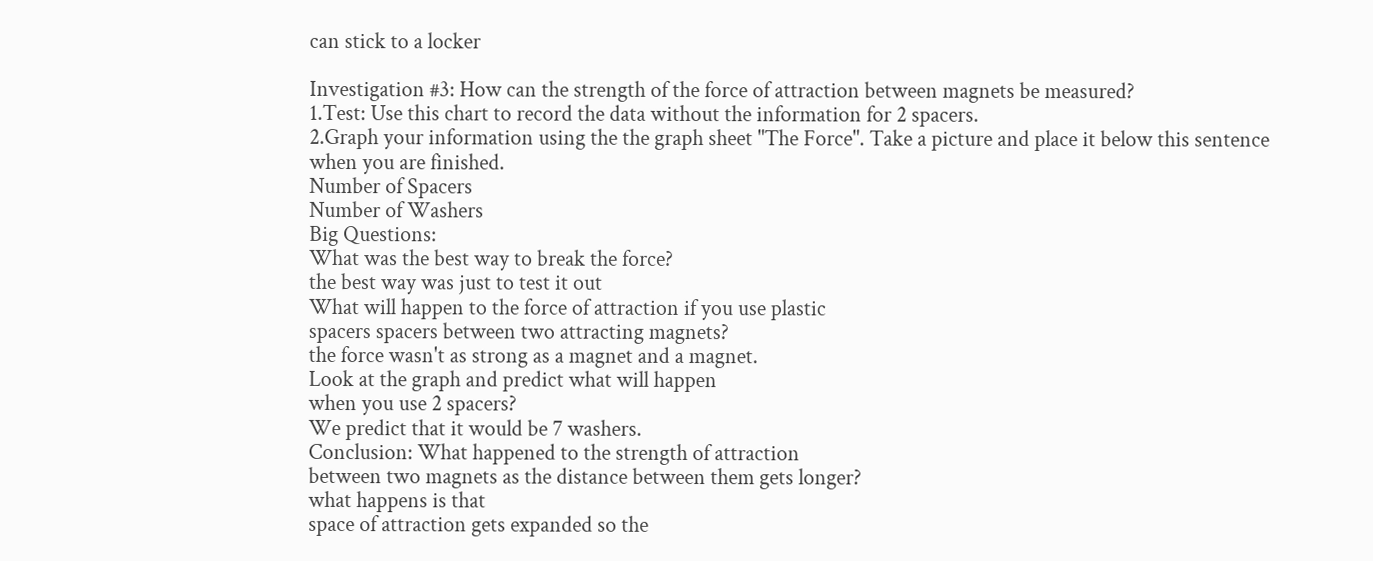can stick to a locker

Investigation #3: How can the strength of the force of attraction between magnets be measured?
1.Test: Use this chart to record the data without the information for 2 spacers.
2.Graph your information using the the graph sheet "The Force". Take a picture and place it below this sentence when you are finished.
Number of Spacers
Number of Washers
Big Questions:
What was the best way to break the force?
the best way was just to test it out
What will happen to the force of attraction if you use plastic
spacers spacers between two attracting magnets?
the force wasn't as strong as a magnet and a magnet.
Look at the graph and predict what will happen
when you use 2 spacers?
We predict that it would be 7 washers.
Conclusion: What happened to the strength of attraction
between two magnets as the distance between them gets longer?
what happens is that
space of attraction gets expanded so the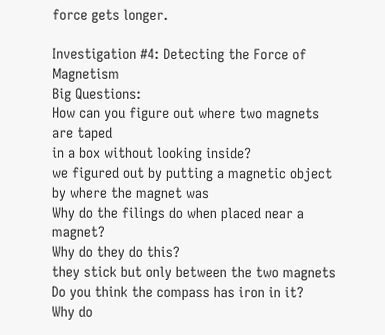force gets longer.

Investigation #4: Detecting the Force of Magnetism
Big Questions:
How can you figure out where two magnets are taped
in a box without looking inside?
we figured out by putting a magnetic object
by where the magnet was
Why do the filings do when placed near a magnet?
Why do they do this?
they stick but only between the two magnets
Do you think the compass has iron in it?
Why do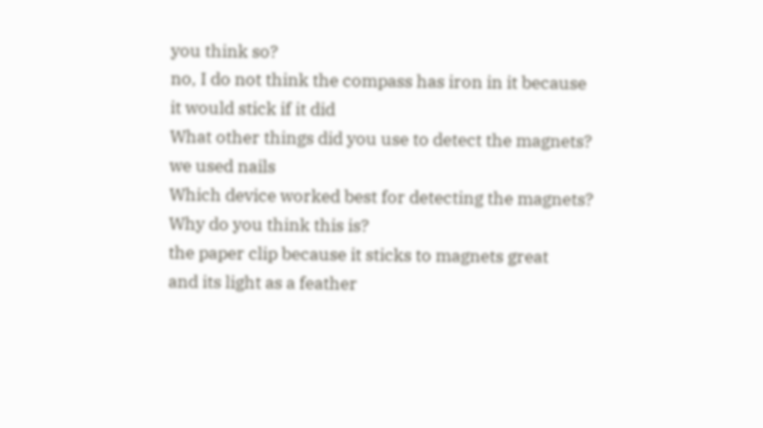you think so?
no, I do not think the compass has iron in it because
it would stick if it did
What other things did you use to detect the magnets?
we used nails
Which device worked best for detecting the magnets?
Why do you think this is?
the paper clip because it sticks to magnets great
and its light as a feather